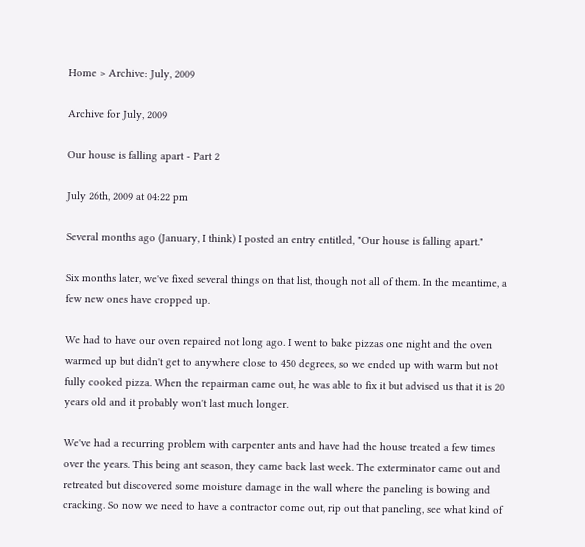Home > Archive: July, 2009

Archive for July, 2009

Our house is falling apart - Part 2

July 26th, 2009 at 04:22 pm

Several months ago (January, I think) I posted an entry entitled, "Our house is falling apart."

Six months later, we've fixed several things on that list, though not all of them. In the meantime, a few new ones have cropped up.

We had to have our oven repaired not long ago. I went to bake pizzas one night and the oven warmed up but didn't get to anywhere close to 450 degrees, so we ended up with warm but not fully cooked pizza. When the repairman came out, he was able to fix it but advised us that it is 20 years old and it probably won't last much longer.

We've had a recurring problem with carpenter ants and have had the house treated a few times over the years. This being ant season, they came back last week. The exterminator came out and retreated but discovered some moisture damage in the wall where the paneling is bowing and cracking. So now we need to have a contractor come out, rip out that paneling, see what kind of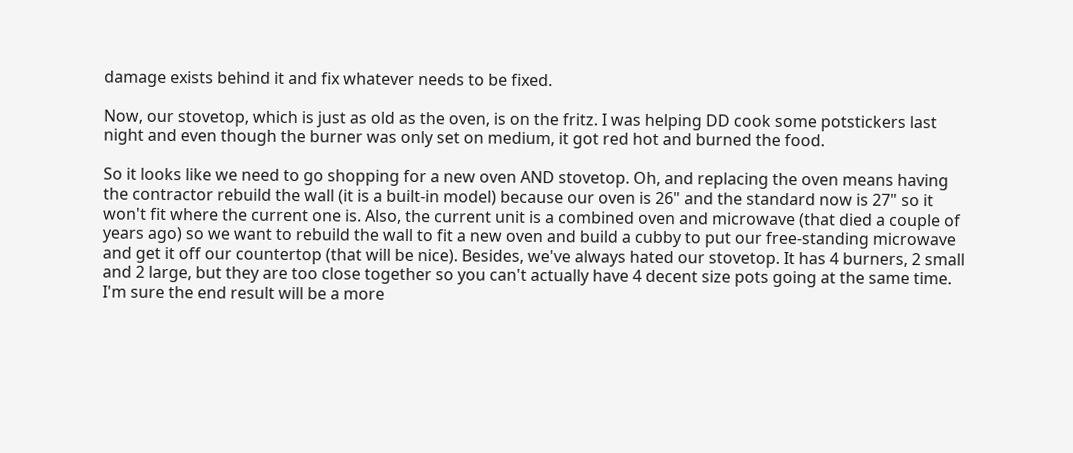damage exists behind it and fix whatever needs to be fixed.

Now, our stovetop, which is just as old as the oven, is on the fritz. I was helping DD cook some potstickers last night and even though the burner was only set on medium, it got red hot and burned the food.

So it looks like we need to go shopping for a new oven AND stovetop. Oh, and replacing the oven means having the contractor rebuild the wall (it is a built-in model) because our oven is 26" and the standard now is 27" so it won't fit where the current one is. Also, the current unit is a combined oven and microwave (that died a couple of years ago) so we want to rebuild the wall to fit a new oven and build a cubby to put our free-standing microwave and get it off our countertop (that will be nice). Besides, we've always hated our stovetop. It has 4 burners, 2 small and 2 large, but they are too close together so you can't actually have 4 decent size pots going at the same time. I'm sure the end result will be a more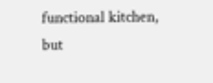functional kitchen, but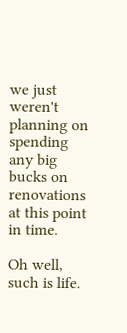we just weren't planning on spending any big bucks on renovations at this point in time.

Oh well, such is life.